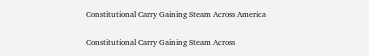Constitutional Carry Gaining Steam Across America

Constitutional Carry Gaining Steam Across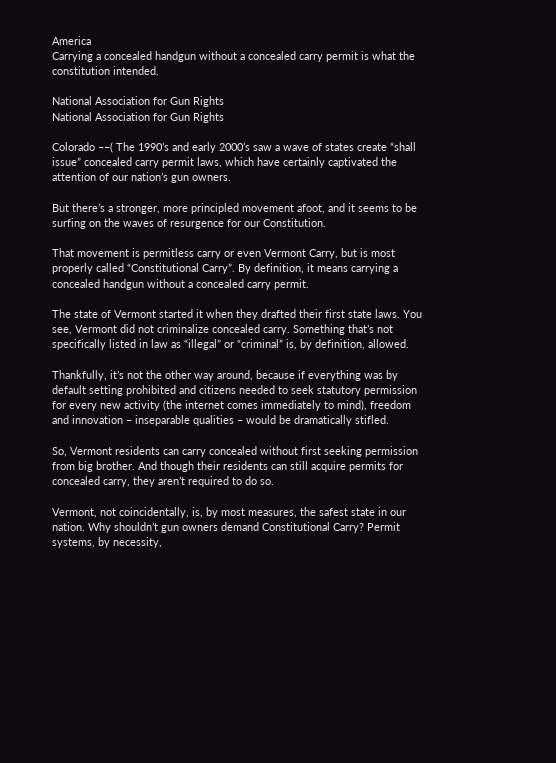America
Carrying a concealed handgun without a concealed carry permit is what the constitution intended.

National Association for Gun Rights
National Association for Gun Rights

Colorado ––( The 1990’s and early 2000’s saw a wave of states create “shall issue” concealed carry permit laws, which have certainly captivated the attention of our nation’s gun owners.

But there’s a stronger, more principled movement afoot, and it seems to be surfing on the waves of resurgence for our Constitution.

That movement is permitless carry or even Vermont Carry, but is most properly called “Constitutional Carry”. By definition, it means carrying a concealed handgun without a concealed carry permit.

The state of Vermont started it when they drafted their first state laws. You see, Vermont did not criminalize concealed carry. Something that’s not specifically listed in law as “illegal” or “criminal” is, by definition, allowed.

Thankfully, it’s not the other way around, because if everything was by default setting prohibited and citizens needed to seek statutory permission for every new activity (the internet comes immediately to mind), freedom and innovation – inseparable qualities – would be dramatically stifled.

So, Vermont residents can carry concealed without first seeking permission from big brother. And though their residents can still acquire permits for concealed carry, they aren’t required to do so.

Vermont, not coincidentally, is, by most measures, the safest state in our nation. Why shouldn’t gun owners demand Constitutional Carry? Permit systems, by necessity,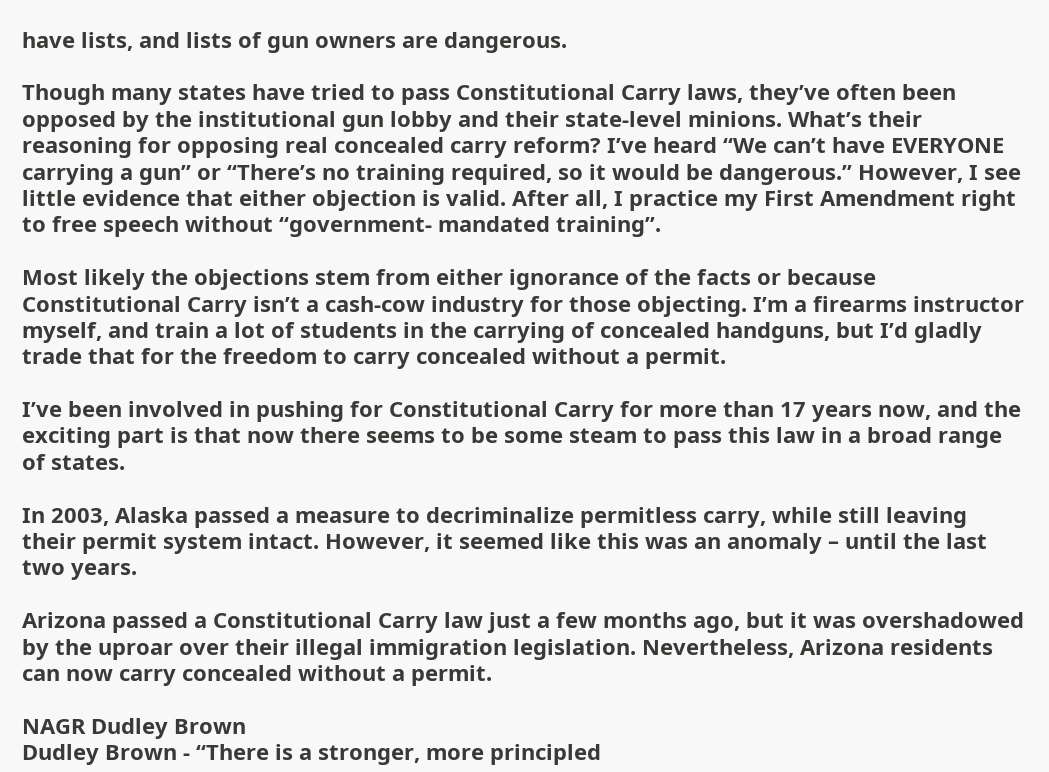have lists, and lists of gun owners are dangerous.

Though many states have tried to pass Constitutional Carry laws, they’ve often been opposed by the institutional gun lobby and their state-level minions. What’s their reasoning for opposing real concealed carry reform? I’ve heard “We can’t have EVERYONE carrying a gun” or “There’s no training required, so it would be dangerous.” However, I see little evidence that either objection is valid. After all, I practice my First Amendment right to free speech without “government- mandated training”.

Most likely the objections stem from either ignorance of the facts or because Constitutional Carry isn’t a cash-cow industry for those objecting. I’m a firearms instructor myself, and train a lot of students in the carrying of concealed handguns, but I’d gladly trade that for the freedom to carry concealed without a permit.

I’ve been involved in pushing for Constitutional Carry for more than 17 years now, and the exciting part is that now there seems to be some steam to pass this law in a broad range of states.

In 2003, Alaska passed a measure to decriminalize permitless carry, while still leaving their permit system intact. However, it seemed like this was an anomaly – until the last two years.

Arizona passed a Constitutional Carry law just a few months ago, but it was overshadowed by the uproar over their illegal immigration legislation. Nevertheless, Arizona residents can now carry concealed without a permit.

NAGR Dudley Brown
Dudley Brown - “There is a stronger, more principled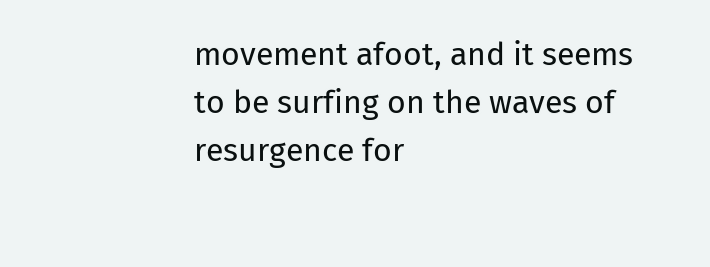movement afoot, and it seems to be surfing on the waves of resurgence for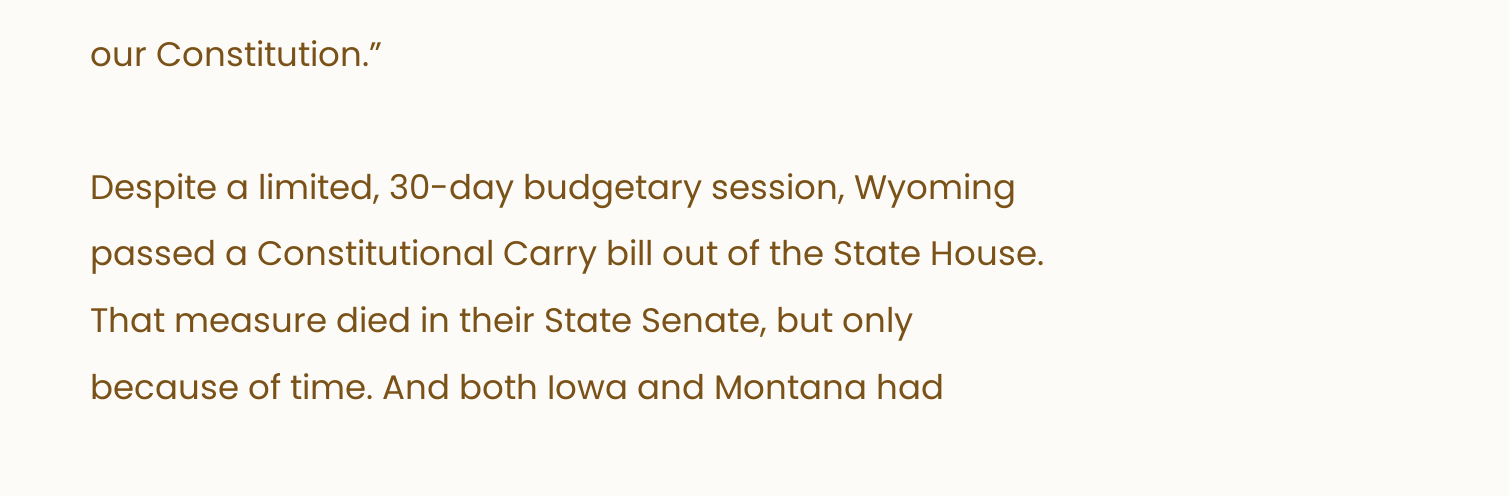our Constitution.”

Despite a limited, 30-day budgetary session, Wyoming passed a Constitutional Carry bill out of the State House. That measure died in their State Senate, but only because of time. And both Iowa and Montana had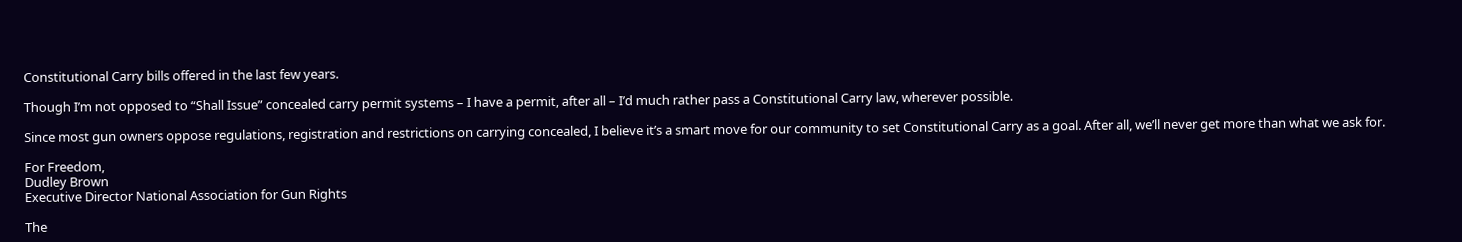Constitutional Carry bills offered in the last few years.

Though I’m not opposed to “Shall Issue” concealed carry permit systems – I have a permit, after all – I’d much rather pass a Constitutional Carry law, wherever possible.

Since most gun owners oppose regulations, registration and restrictions on carrying concealed, I believe it’s a smart move for our community to set Constitutional Carry as a goal. After all, we’ll never get more than what we ask for.

For Freedom,
Dudley Brown
Executive Director National Association for Gun Rights

The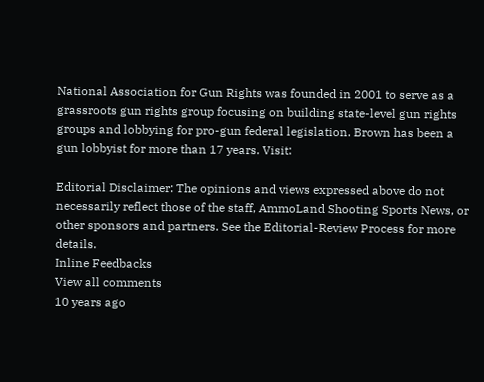National Association for Gun Rights was founded in 2001 to serve as a grassroots gun rights group focusing on building state-level gun rights groups and lobbying for pro-gun federal legislation. Brown has been a gun lobbyist for more than 17 years. Visit:

Editorial Disclaimer: The opinions and views expressed above do not necessarily reflect those of the staff, AmmoLand Shooting Sports News, or other sponsors and partners. See the Editorial-Review Process for more details.
Inline Feedbacks
View all comments
10 years ago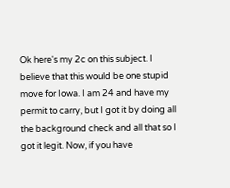Ok here's my 2c on this subject. I believe that this would be one stupid move for Iowa. I am 24 and have my permit to carry, but I got it by doing all the background check and all that so I got it legit. Now, if you have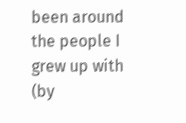been around the people I grew up with (by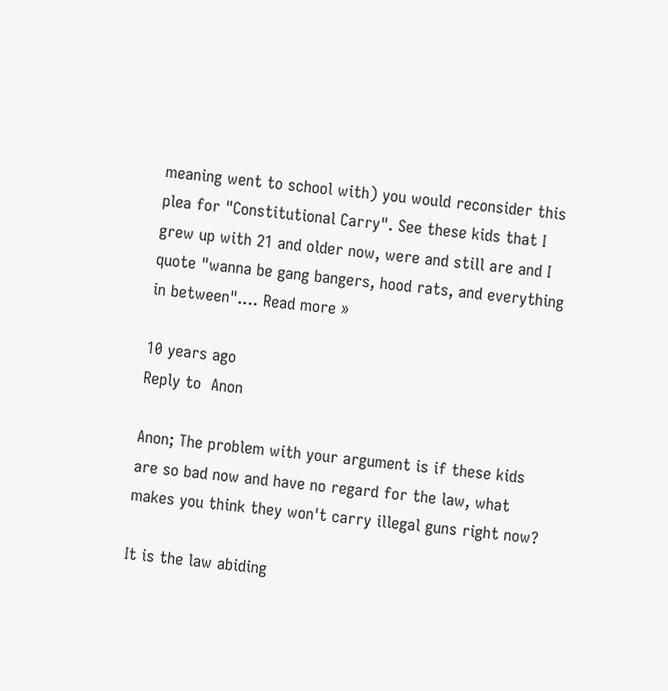meaning went to school with) you would reconsider this plea for "Constitutional Carry". See these kids that I grew up with 21 and older now, were and still are and I quote "wanna be gang bangers, hood rats, and everything in between".… Read more »

10 years ago
Reply to  Anon

Anon; The problem with your argument is if these kids are so bad now and have no regard for the law, what makes you think they won't carry illegal guns right now?

It is the law abiding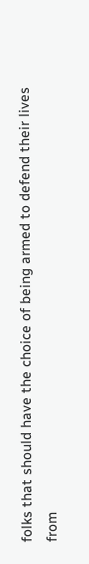folks that should have the choice of being armed to defend their lives from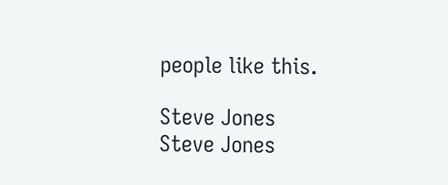people like this.

Steve Jones
Steve Jones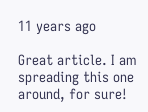11 years ago

Great article. I am spreading this one around, for sure!